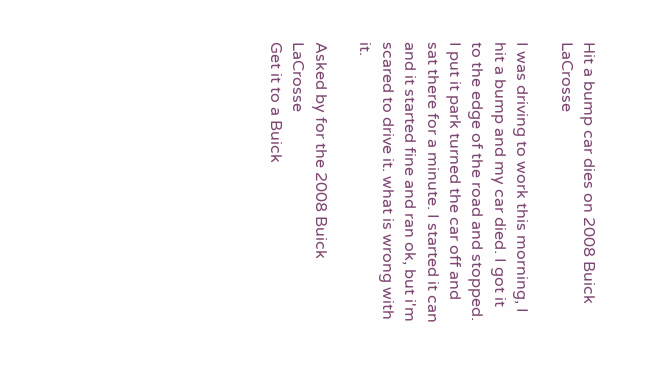Hit a bump car dies on 2008 Buick LaCrosse

I was driving to work this morning, I hit a bump and my car died. I got it to the edge of the road and stopped. I put it park turned the car off and sat there for a minute. I started it can and it started fine and ran ok, but i'm scared to drive it. what is wrong with it.

Asked by for the 2008 Buick LaCrosse
Get it to a Buick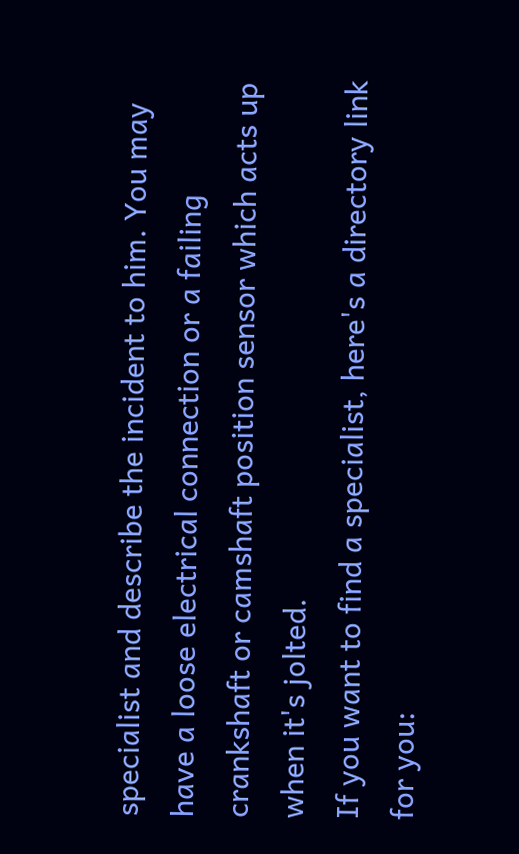specialist and describe the incident to him. You may have a loose electrical connection or a failing crankshaft or camshaft position sensor which acts up when it's jolted.
If you want to find a specialist, here's a directory link for you: